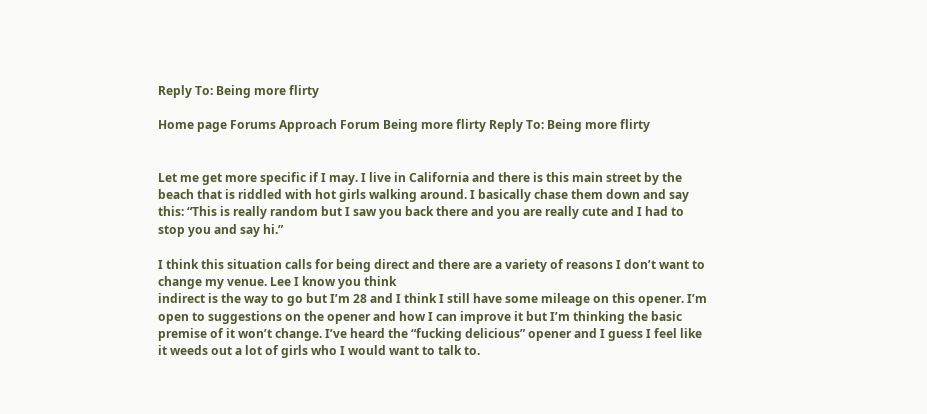Reply To: Being more flirty

Home page Forums Approach Forum Being more flirty Reply To: Being more flirty


Let me get more specific if I may. I live in California and there is this main street by the beach that is riddled with hot girls walking around. I basically chase them down and say this: “This is really random but I saw you back there and you are really cute and I had to stop you and say hi.”

I think this situation calls for being direct and there are a variety of reasons I don’t want to change my venue. Lee I know you think
indirect is the way to go but I’m 28 and I think I still have some mileage on this opener. I’m open to suggestions on the opener and how I can improve it but I’m thinking the basic premise of it won’t change. I’ve heard the “fucking delicious” opener and I guess I feel like it weeds out a lot of girls who I would want to talk to.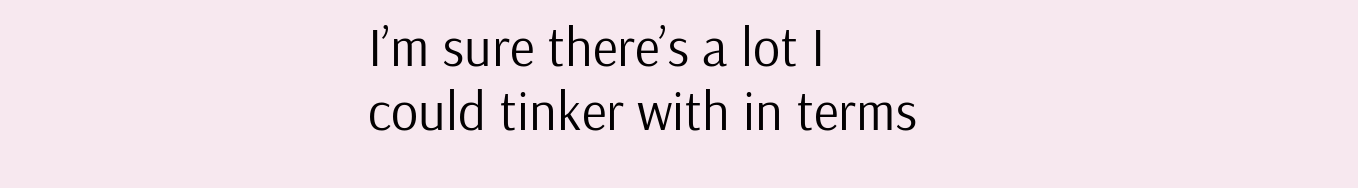I’m sure there’s a lot I could tinker with in terms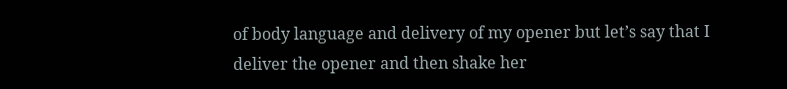of body language and delivery of my opener but let’s say that I deliver the opener and then shake her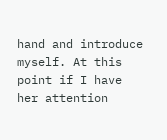hand and introduce myself. At this point if I have her attention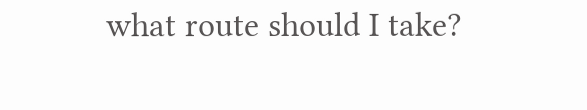what route should I take?